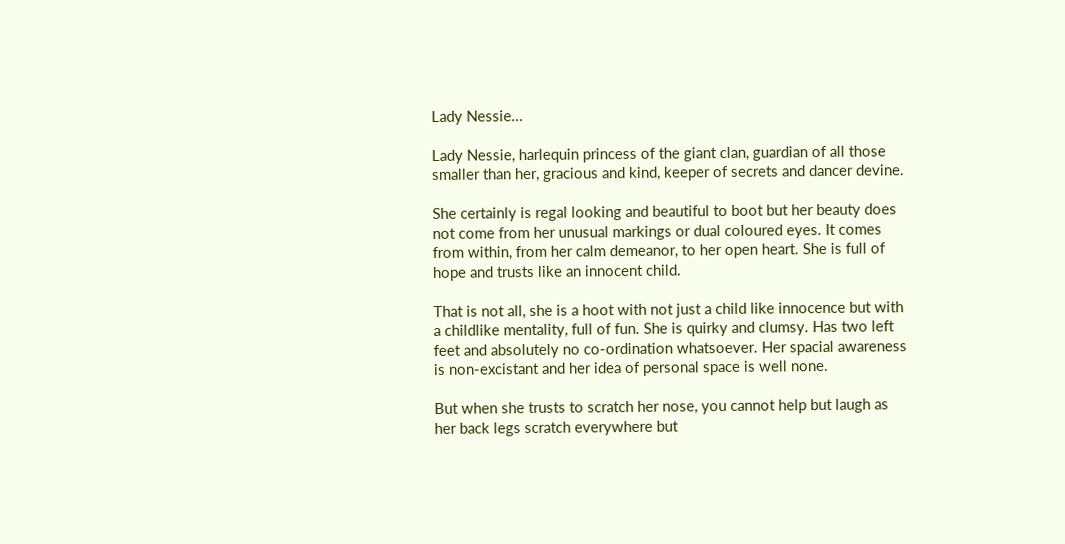Lady Nessie…

Lady Nessie, harlequin princess of the giant clan, guardian of all those smaller than her, gracious and kind, keeper of secrets and dancer devine.

She certainly is regal looking and beautiful to boot but her beauty does not come from her unusual markings or dual coloured eyes. It comes from within, from her calm demeanor, to her open heart. She is full of hope and trusts like an innocent child.

That is not all, she is a hoot with not just a child like innocence but with a childlike mentality, full of fun. She is quirky and clumsy. Has two left feet and absolutely no co-ordination whatsoever. Her spacial awareness is non-excistant and her idea of personal space is well none.

But when she trusts to scratch her nose, you cannot help but laugh as her back legs scratch everywhere but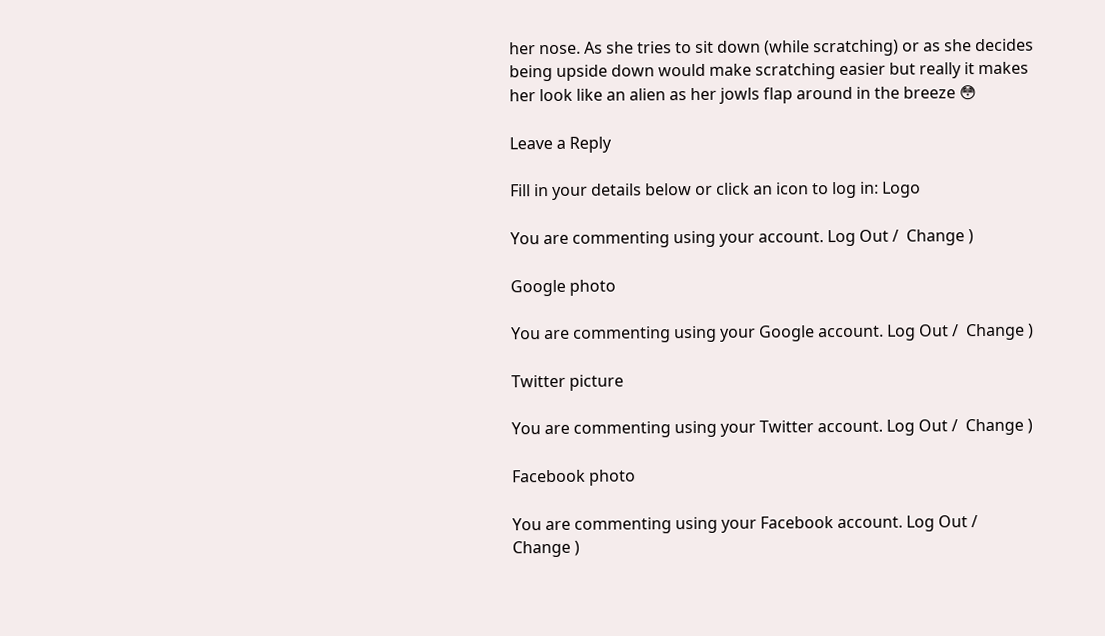her nose. As she tries to sit down (while scratching) or as she decides being upside down would make scratching easier but really it makes her look like an alien as her jowls flap around in the breeze 😳

Leave a Reply

Fill in your details below or click an icon to log in: Logo

You are commenting using your account. Log Out /  Change )

Google photo

You are commenting using your Google account. Log Out /  Change )

Twitter picture

You are commenting using your Twitter account. Log Out /  Change )

Facebook photo

You are commenting using your Facebook account. Log Out /  Change )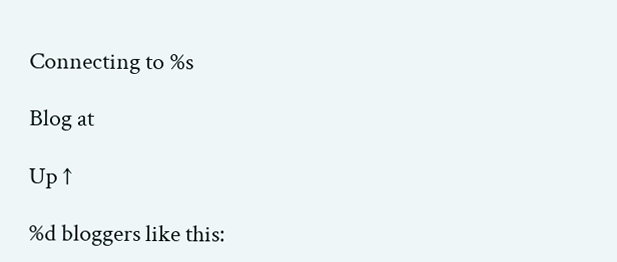Connecting to %s

Blog at

Up ↑

%d bloggers like this: